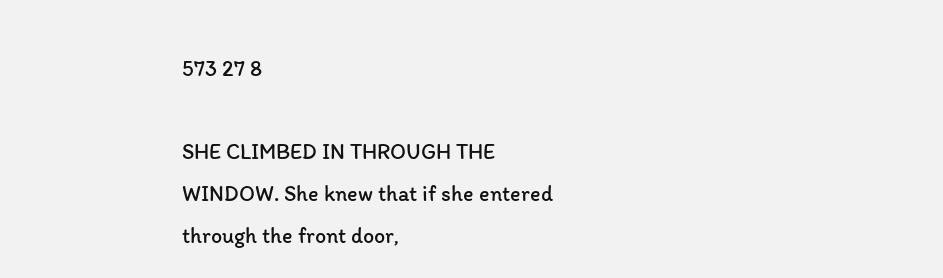573 27 8

SHE CLIMBED IN THROUGH THE WINDOW. She knew that if she entered through the front door,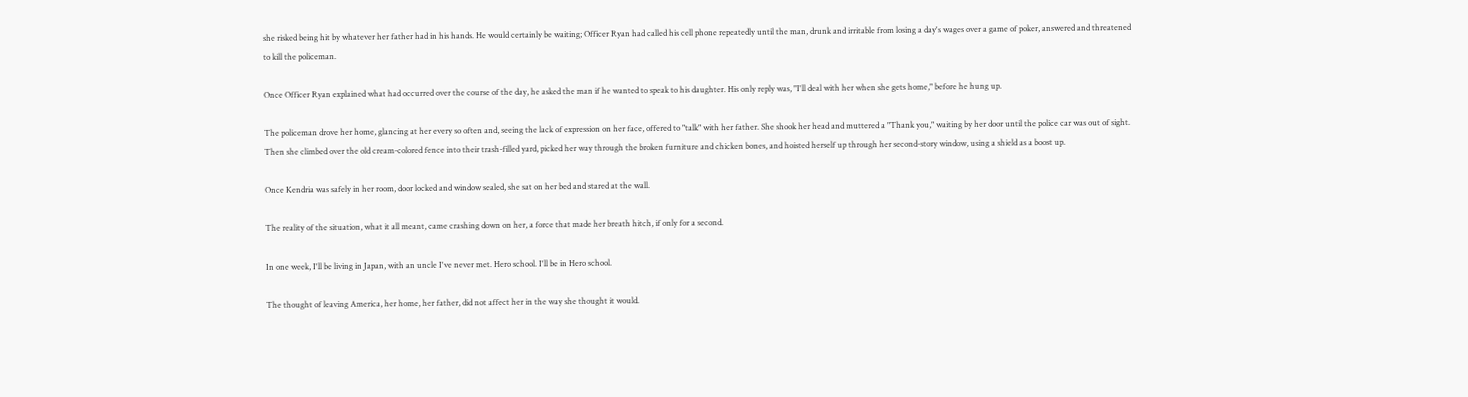she risked being hit by whatever her father had in his hands. He would certainly be waiting; Officer Ryan had called his cell phone repeatedly until the man, drunk and irritable from losing a day's wages over a game of poker, answered and threatened to kill the policeman.

Once Officer Ryan explained what had occurred over the course of the day, he asked the man if he wanted to speak to his daughter. His only reply was, "I'll deal with her when she gets home," before he hung up.

The policeman drove her home, glancing at her every so often and, seeing the lack of expression on her face, offered to "talk" with her father. She shook her head and muttered a "Thank you," waiting by her door until the police car was out of sight. Then she climbed over the old cream-colored fence into their trash-filled yard, picked her way through the broken furniture and chicken bones, and hoisted herself up through her second-story window, using a shield as a boost up.

Once Kendria was safely in her room, door locked and window sealed, she sat on her bed and stared at the wall.

The reality of the situation, what it all meant, came crashing down on her, a force that made her breath hitch, if only for a second.

In one week, I'll be living in Japan, with an uncle I've never met. Hero school. I'll be in Hero school.

The thought of leaving America, her home, her father, did not affect her in the way she thought it would.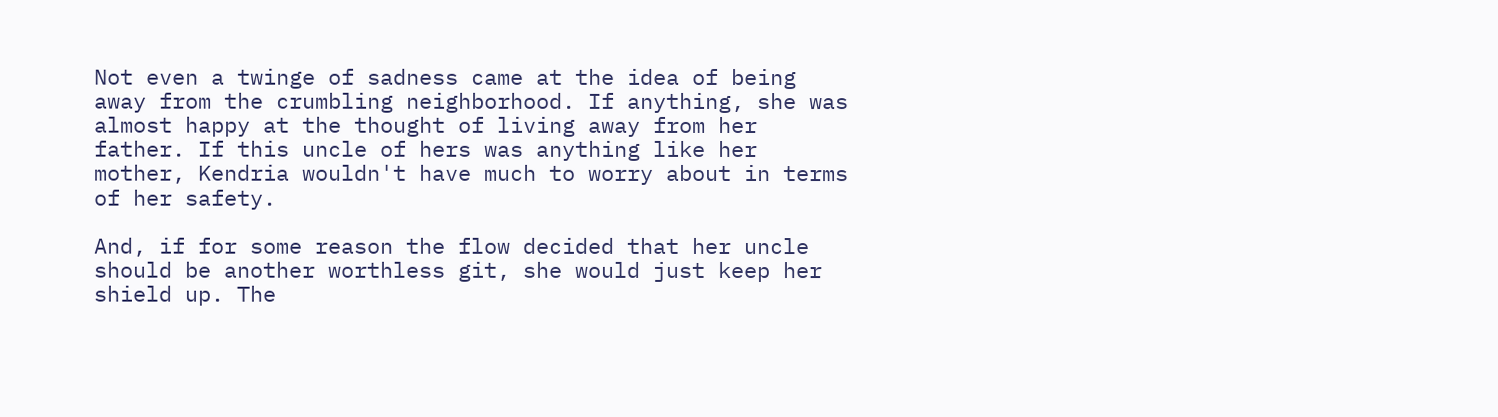Not even a twinge of sadness came at the idea of being away from the crumbling neighborhood. If anything, she was almost happy at the thought of living away from her father. If this uncle of hers was anything like her mother, Kendria wouldn't have much to worry about in terms of her safety.

And, if for some reason the flow decided that her uncle should be another worthless git, she would just keep her shield up. The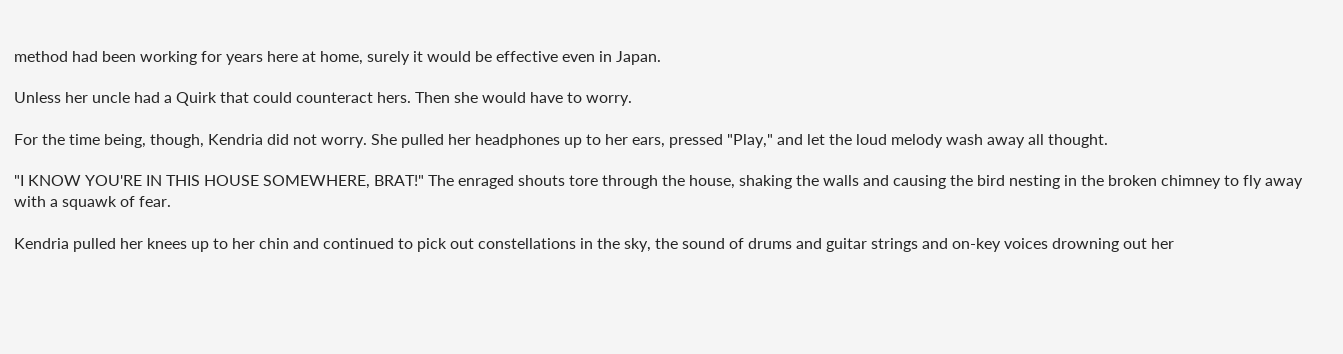method had been working for years here at home, surely it would be effective even in Japan.

Unless her uncle had a Quirk that could counteract hers. Then she would have to worry.

For the time being, though, Kendria did not worry. She pulled her headphones up to her ears, pressed "Play," and let the loud melody wash away all thought.

"I KNOW YOU'RE IN THIS HOUSE SOMEWHERE, BRAT!" The enraged shouts tore through the house, shaking the walls and causing the bird nesting in the broken chimney to fly away with a squawk of fear.

Kendria pulled her knees up to her chin and continued to pick out constellations in the sky, the sound of drums and guitar strings and on-key voices drowning out her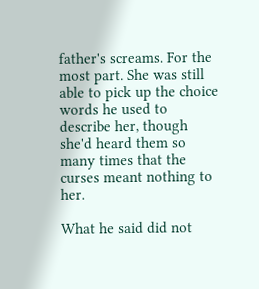father's screams. For the most part. She was still able to pick up the choice words he used to describe her, though she'd heard them so many times that the curses meant nothing to her.

What he said did not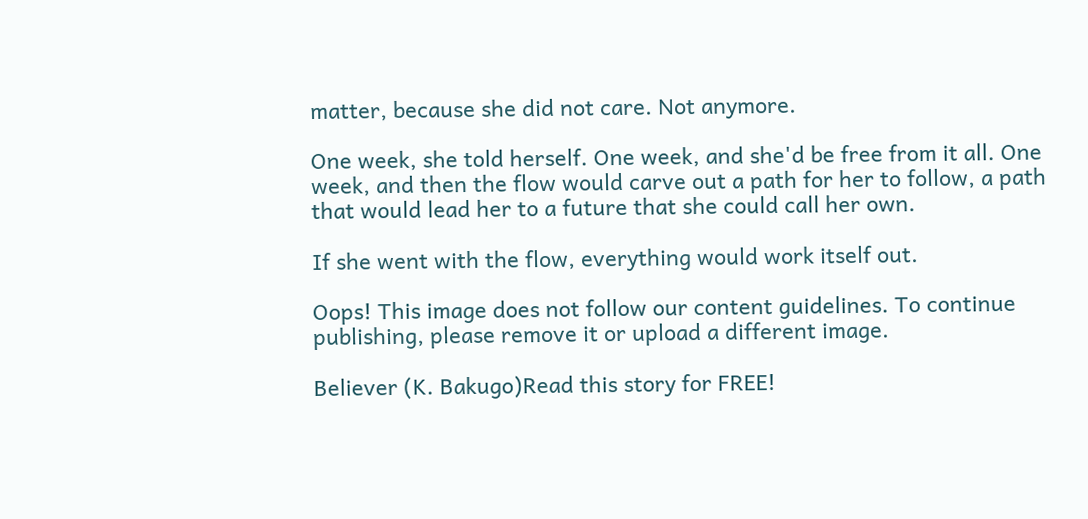matter, because she did not care. Not anymore.

One week, she told herself. One week, and she'd be free from it all. One week, and then the flow would carve out a path for her to follow, a path that would lead her to a future that she could call her own.

If she went with the flow, everything would work itself out.

Oops! This image does not follow our content guidelines. To continue publishing, please remove it or upload a different image.

Believer (K. Bakugo)Read this story for FREE!